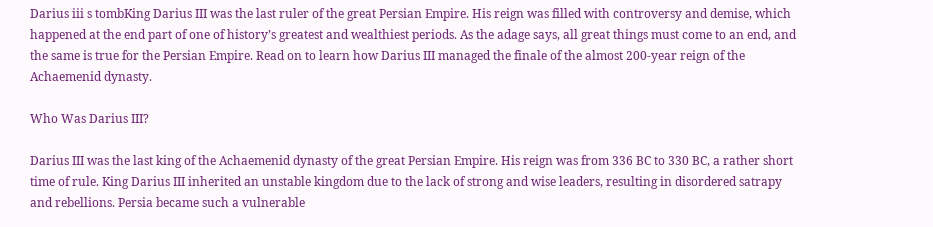Darius iii s tombKing Darius III was the last ruler of the great Persian Empire. His reign was filled with controversy and demise, which happened at the end part of one of history’s greatest and wealthiest periods. As the adage says, all great things must come to an end, and the same is true for the Persian Empire. Read on to learn how Darius III managed the finale of the almost 200-year reign of the Achaemenid dynasty.

Who Was Darius III?

Darius III was the last king of the Achaemenid dynasty of the great Persian Empire. His reign was from 336 BC to 330 BC, a rather short time of rule. King Darius III inherited an unstable kingdom due to the lack of strong and wise leaders, resulting in disordered satrapy and rebellions. Persia became such a vulnerable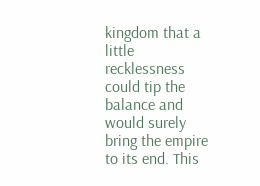kingdom that a little recklessness could tip the balance and would surely bring the empire to its end. This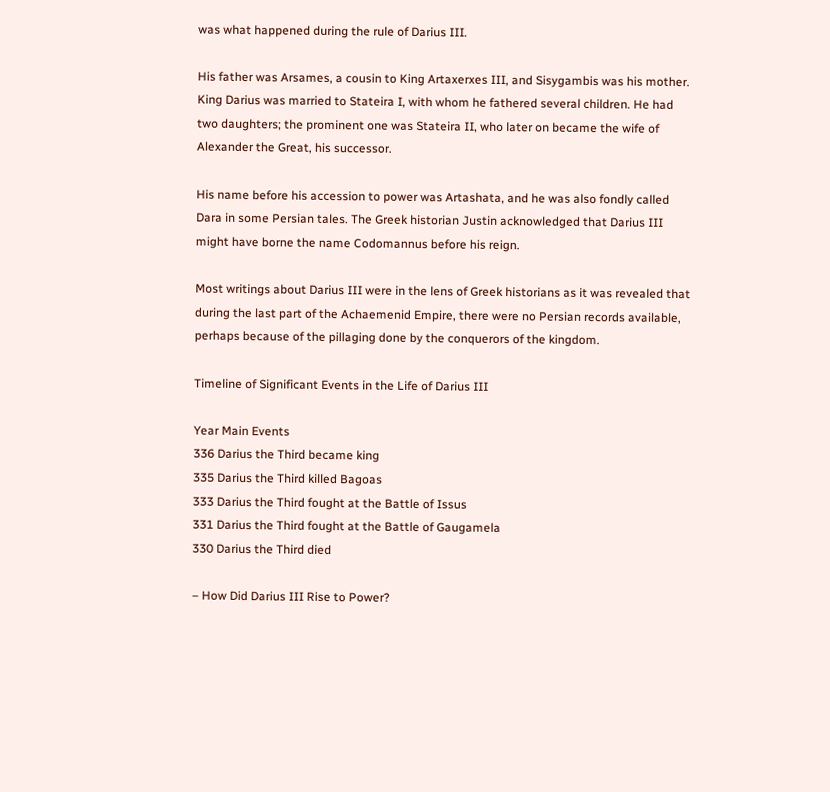was what happened during the rule of Darius III.

His father was Arsames, a cousin to King Artaxerxes III, and Sisygambis was his mother. King Darius was married to Stateira I, with whom he fathered several children. He had two daughters; the prominent one was Stateira II, who later on became the wife of Alexander the Great, his successor.

His name before his accession to power was Artashata, and he was also fondly called Dara in some Persian tales. The Greek historian Justin acknowledged that Darius III might have borne the name Codomannus before his reign.

Most writings about Darius III were in the lens of Greek historians as it was revealed that during the last part of the Achaemenid Empire, there were no Persian records available, perhaps because of the pillaging done by the conquerors of the kingdom.

Timeline of Significant Events in the Life of Darius III

Year Main Events
336 Darius the Third became king
335 Darius the Third killed Bagoas
333 Darius the Third fought at the Battle of Issus
331 Darius the Third fought at the Battle of Gaugamela
330 Darius the Third died

– How Did Darius III Rise to Power?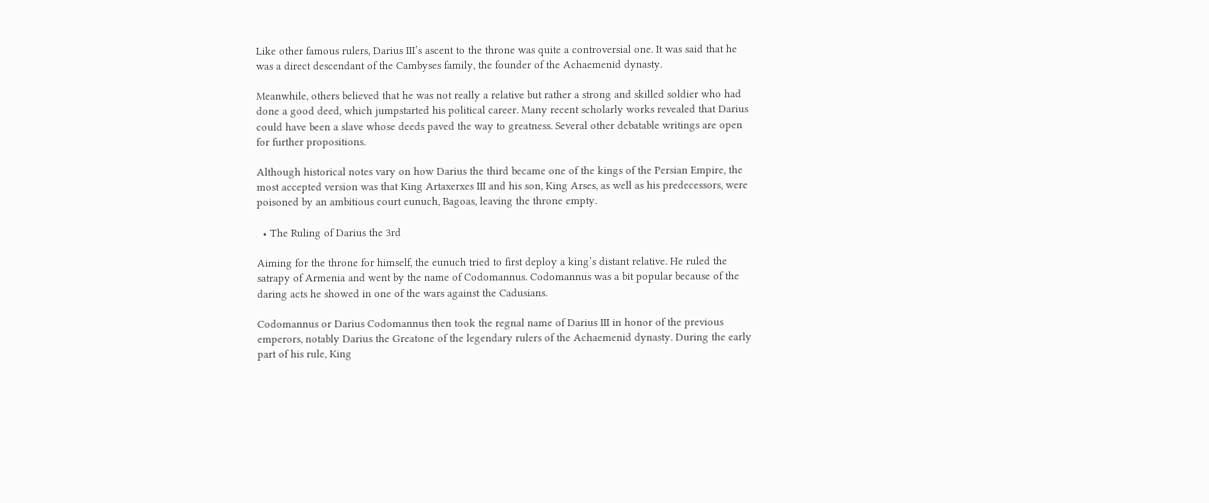Like other famous rulers, Darius III’s ascent to the throne was quite a controversial one. It was said that he was a direct descendant of the Cambyses family, the founder of the Achaemenid dynasty.

Meanwhile, others believed that he was not really a relative but rather a strong and skilled soldier who had done a good deed, which jumpstarted his political career. Many recent scholarly works revealed that Darius could have been a slave whose deeds paved the way to greatness. Several other debatable writings are open for further propositions.

Although historical notes vary on how Darius the third became one of the kings of the Persian Empire, the most accepted version was that King Artaxerxes III and his son, King Arses, as well as his predecessors, were poisoned by an ambitious court eunuch, Bagoas, leaving the throne empty.

  • The Ruling of Darius the 3rd

Aiming for the throne for himself, the eunuch tried to first deploy a king’s distant relative. He ruled the satrapy of Armenia and went by the name of Codomannus. Codomannus was a bit popular because of the daring acts he showed in one of the wars against the Cadusians.

Codomannus or Darius Codomannus then took the regnal name of Darius III in honor of the previous emperors, notably Darius the Greatone of the legendary rulers of the Achaemenid dynasty. During the early part of his rule, King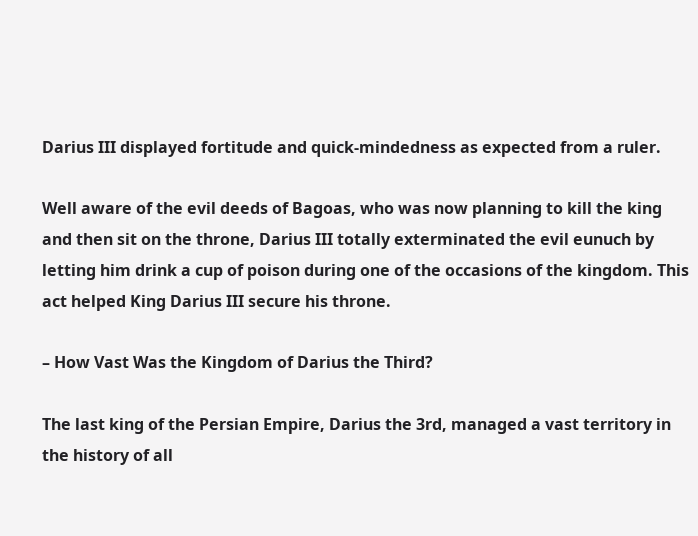Darius III displayed fortitude and quick-mindedness as expected from a ruler.

Well aware of the evil deeds of Bagoas, who was now planning to kill the king and then sit on the throne, Darius III totally exterminated the evil eunuch by letting him drink a cup of poison during one of the occasions of the kingdom. This act helped King Darius III secure his throne.

– How Vast Was the Kingdom of Darius the Third?

The last king of the Persian Empire, Darius the 3rd, managed a vast territory in the history of all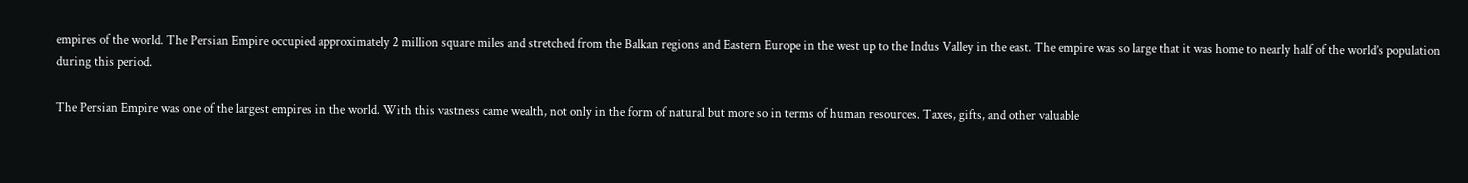empires of the world. The Persian Empire occupied approximately 2 million square miles and stretched from the Balkan regions and Eastern Europe in the west up to the Indus Valley in the east. The empire was so large that it was home to nearly half of the world’s population during this period.

The Persian Empire was one of the largest empires in the world. With this vastness came wealth, not only in the form of natural but more so in terms of human resources. Taxes, gifts, and other valuable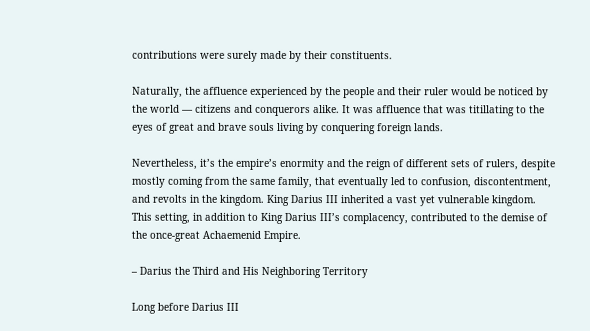contributions were surely made by their constituents.

Naturally, the affluence experienced by the people and their ruler would be noticed by the world — citizens and conquerors alike. It was affluence that was titillating to the eyes of great and brave souls living by conquering foreign lands.

Nevertheless, it’s the empire’s enormity and the reign of different sets of rulers, despite mostly coming from the same family, that eventually led to confusion, discontentment, and revolts in the kingdom. King Darius III inherited a vast yet vulnerable kingdom. This setting, in addition to King Darius III’s complacency, contributed to the demise of the once-great Achaemenid Empire.

– Darius the Third and His Neighboring Territory

Long before Darius III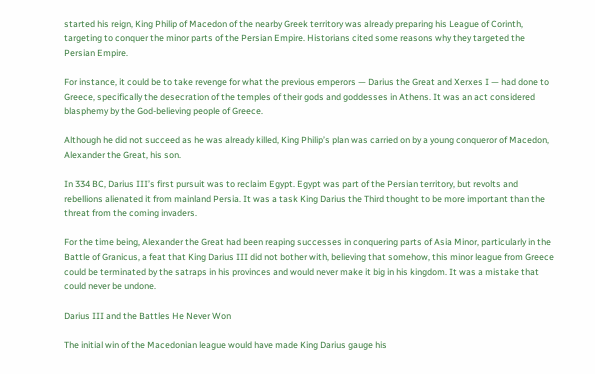started his reign, King Philip of Macedon of the nearby Greek territory was already preparing his League of Corinth, targeting to conquer the minor parts of the Persian Empire. Historians cited some reasons why they targeted the Persian Empire.

For instance, it could be to take revenge for what the previous emperors — Darius the Great and Xerxes I — had done to Greece, specifically the desecration of the temples of their gods and goddesses in Athens. It was an act considered blasphemy by the God-believing people of Greece.

Although he did not succeed as he was already killed, King Philip’s plan was carried on by a young conqueror of Macedon, Alexander the Great, his son.

In 334 BC, Darius III’s first pursuit was to reclaim Egypt. Egypt was part of the Persian territory, but revolts and rebellions alienated it from mainland Persia. It was a task King Darius the Third thought to be more important than the threat from the coming invaders.

For the time being, Alexander the Great had been reaping successes in conquering parts of Asia Minor, particularly in the Battle of Granicus, a feat that King Darius III did not bother with, believing that somehow, this minor league from Greece could be terminated by the satraps in his provinces and would never make it big in his kingdom. It was a mistake that could never be undone.

Darius III and the Battles He Never Won

The initial win of the Macedonian league would have made King Darius gauge his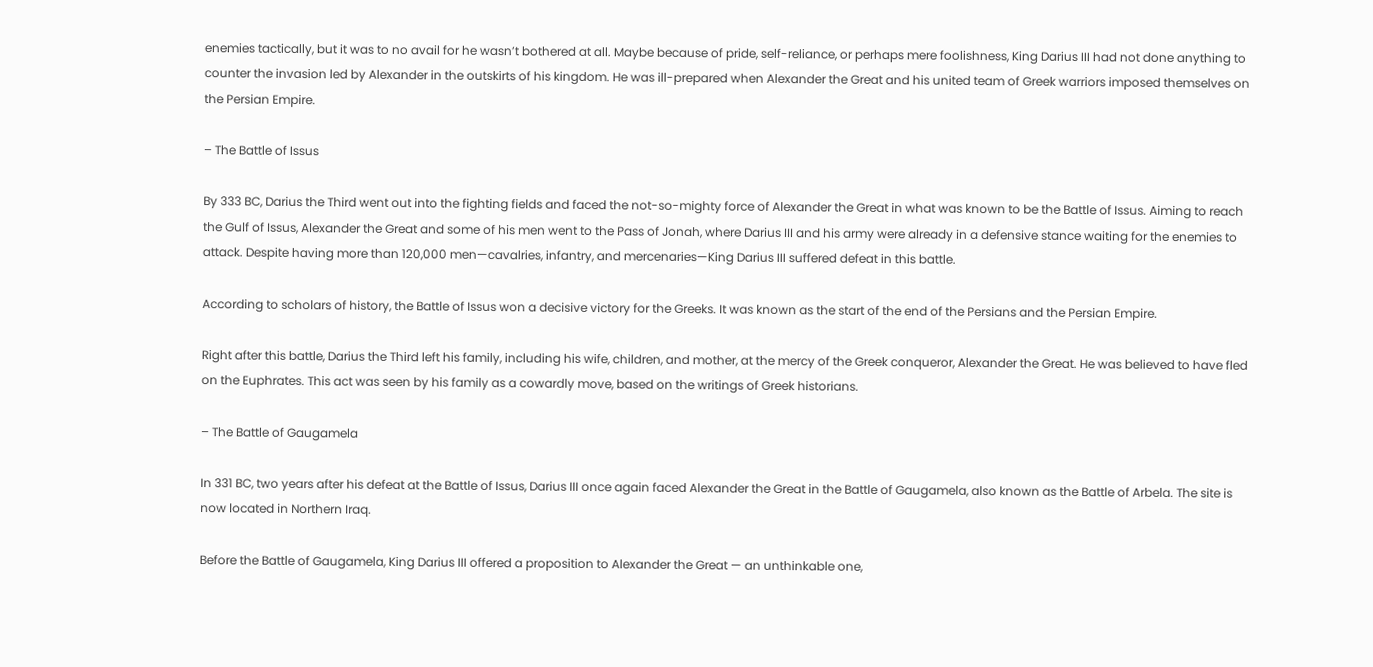enemies tactically, but it was to no avail for he wasn’t bothered at all. Maybe because of pride, self-reliance, or perhaps mere foolishness, King Darius III had not done anything to counter the invasion led by Alexander in the outskirts of his kingdom. He was ill-prepared when Alexander the Great and his united team of Greek warriors imposed themselves on the Persian Empire.

– The Battle of Issus

By 333 BC, Darius the Third went out into the fighting fields and faced the not-so-mighty force of Alexander the Great in what was known to be the Battle of Issus. Aiming to reach the Gulf of Issus, Alexander the Great and some of his men went to the Pass of Jonah, where Darius III and his army were already in a defensive stance waiting for the enemies to attack. Despite having more than 120,000 men—cavalries, infantry, and mercenaries—King Darius III suffered defeat in this battle.

According to scholars of history, the Battle of Issus won a decisive victory for the Greeks. It was known as the start of the end of the Persians and the Persian Empire.

Right after this battle, Darius the Third left his family, including his wife, children, and mother, at the mercy of the Greek conqueror, Alexander the Great. He was believed to have fled on the Euphrates. This act was seen by his family as a cowardly move, based on the writings of Greek historians.

– The Battle of Gaugamela

In 331 BC, two years after his defeat at the Battle of Issus, Darius III once again faced Alexander the Great in the Battle of Gaugamela, also known as the Battle of Arbela. The site is now located in Northern Iraq.

Before the Battle of Gaugamela, King Darius III offered a proposition to Alexander the Great — an unthinkable one,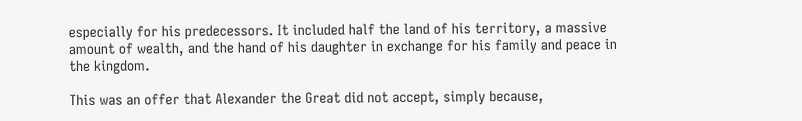especially for his predecessors. It included half the land of his territory, a massive amount of wealth, and the hand of his daughter in exchange for his family and peace in the kingdom.

This was an offer that Alexander the Great did not accept, simply because,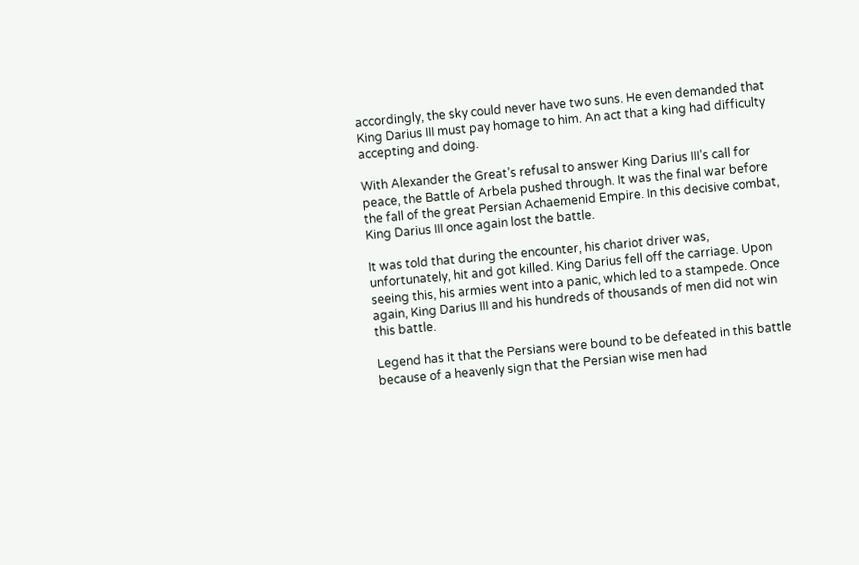accordingly, the sky could never have two suns. He even demanded that King Darius III must pay homage to him. An act that a king had difficulty accepting and doing.

With Alexander the Great’s refusal to answer King Darius III’s call for peace, the Battle of Arbela pushed through. It was the final war before the fall of the great Persian Achaemenid Empire. In this decisive combat, King Darius III once again lost the battle.

It was told that during the encounter, his chariot driver was, unfortunately, hit and got killed. King Darius fell off the carriage. Upon seeing this, his armies went into a panic, which led to a stampede. Once again, King Darius III and his hundreds of thousands of men did not win this battle.

Legend has it that the Persians were bound to be defeated in this battle because of a heavenly sign that the Persian wise men had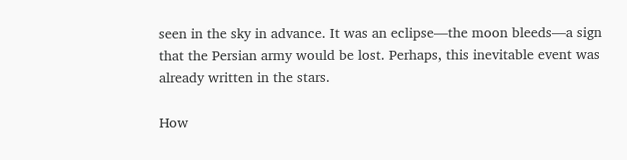seen in the sky in advance. It was an eclipse—the moon bleeds—a sign that the Persian army would be lost. Perhaps, this inevitable event was already written in the stars.

How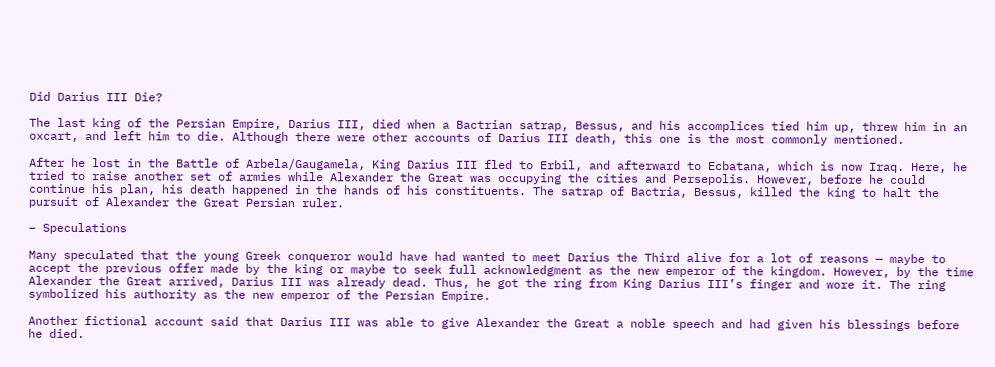Did Darius III Die?

The last king of the Persian Empire, Darius III, died when a Bactrian satrap, Bessus, and his accomplices tied him up, threw him in an oxcart, and left him to die. Although there were other accounts of Darius III death, this one is the most commonly mentioned.

After he lost in the Battle of Arbela/Gaugamela, King Darius III fled to Erbil, and afterward to Ecbatana, which is now Iraq. Here, he tried to raise another set of armies while Alexander the Great was occupying the cities and Persepolis. However, before he could continue his plan, his death happened in the hands of his constituents. The satrap of Bactria, Bessus, killed the king to halt the pursuit of Alexander the Great Persian ruler.

– Speculations

Many speculated that the young Greek conqueror would have had wanted to meet Darius the Third alive for a lot of reasons — maybe to accept the previous offer made by the king or maybe to seek full acknowledgment as the new emperor of the kingdom. However, by the time Alexander the Great arrived, Darius III was already dead. Thus, he got the ring from King Darius III’s finger and wore it. The ring symbolized his authority as the new emperor of the Persian Empire.

Another fictional account said that Darius III was able to give Alexander the Great a noble speech and had given his blessings before he died.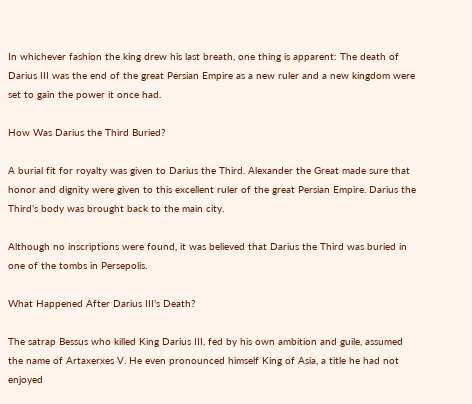In whichever fashion the king drew his last breath, one thing is apparent: The death of Darius III was the end of the great Persian Empire as a new ruler and a new kingdom were set to gain the power it once had.

How Was Darius the Third Buried?

A burial fit for royalty was given to Darius the Third. Alexander the Great made sure that honor and dignity were given to this excellent ruler of the great Persian Empire. Darius the Third’s body was brought back to the main city.

Although no inscriptions were found, it was believed that Darius the Third was buried in one of the tombs in Persepolis.

What Happened After Darius III’s Death?

The satrap Bessus who killed King Darius III, fed by his own ambition and guile, assumed the name of Artaxerxes V. He even pronounced himself King of Asia, a title he had not enjoyed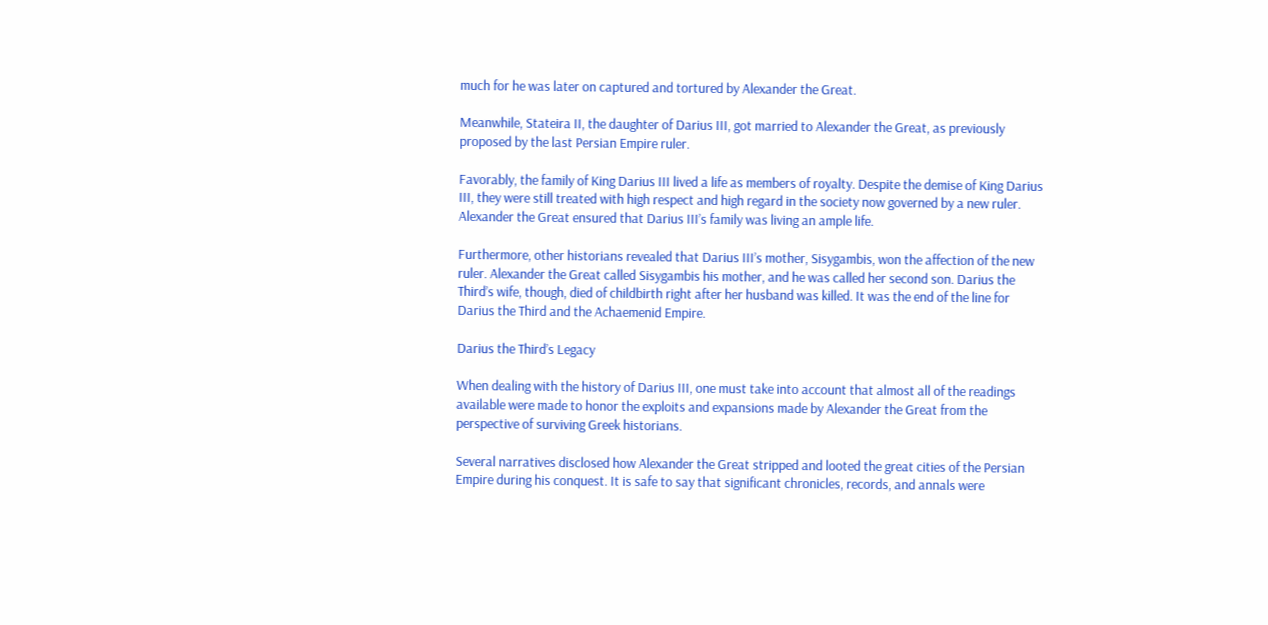much for he was later on captured and tortured by Alexander the Great.

Meanwhile, Stateira II, the daughter of Darius III, got married to Alexander the Great, as previously proposed by the last Persian Empire ruler.

Favorably, the family of King Darius III lived a life as members of royalty. Despite the demise of King Darius III, they were still treated with high respect and high regard in the society now governed by a new ruler. Alexander the Great ensured that Darius III’s family was living an ample life.

Furthermore, other historians revealed that Darius III’s mother, Sisygambis, won the affection of the new ruler. Alexander the Great called Sisygambis his mother, and he was called her second son. Darius the Third’s wife, though, died of childbirth right after her husband was killed. It was the end of the line for Darius the Third and the Achaemenid Empire.

Darius the Third’s Legacy

When dealing with the history of Darius III, one must take into account that almost all of the readings available were made to honor the exploits and expansions made by Alexander the Great from the perspective of surviving Greek historians.

Several narratives disclosed how Alexander the Great stripped and looted the great cities of the Persian Empire during his conquest. It is safe to say that significant chronicles, records, and annals were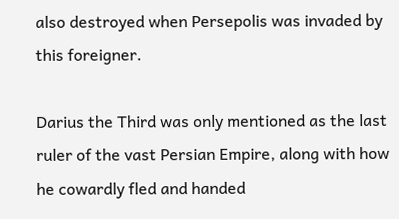also destroyed when Persepolis was invaded by this foreigner.

Darius the Third was only mentioned as the last ruler of the vast Persian Empire, along with how he cowardly fled and handed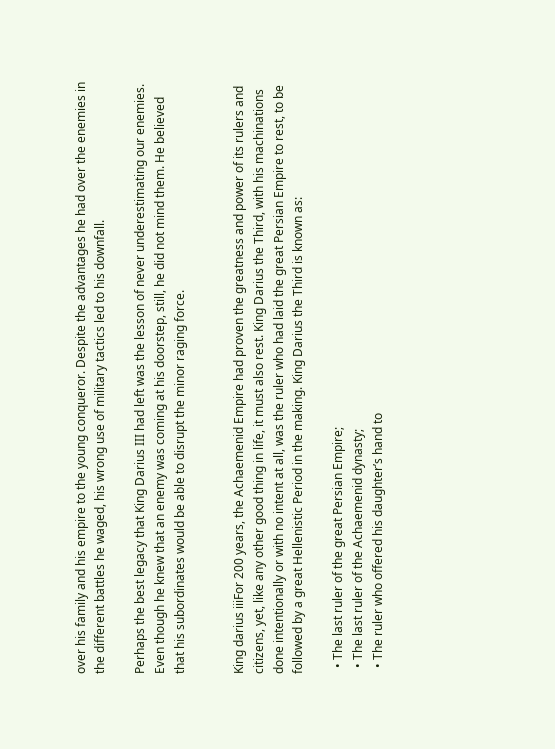over his family and his empire to the young conqueror. Despite the advantages he had over the enemies in the different battles he waged, his wrong use of military tactics led to his downfall.

Perhaps the best legacy that King Darius III had left was the lesson of never underestimating our enemies. Even though he knew that an enemy was coming at his doorstep, still, he did not mind them. He believed that his subordinates would be able to disrupt the minor raging force.


King darius iiiFor 200 years, the Achaemenid Empire had proven the greatness and power of its rulers and citizens, yet, like any other good thing in life, it must also rest. King Darius the Third, with his machinations done intentionally or with no intent at all, was the ruler who had laid the great Persian Empire to rest, to be followed by a great Hellenistic Period in the making. King Darius the Third is known as:

  • The last ruler of the great Persian Empire;
  • The last ruler of the Achaemenid dynasty;
  • The ruler who offered his daughter’s hand to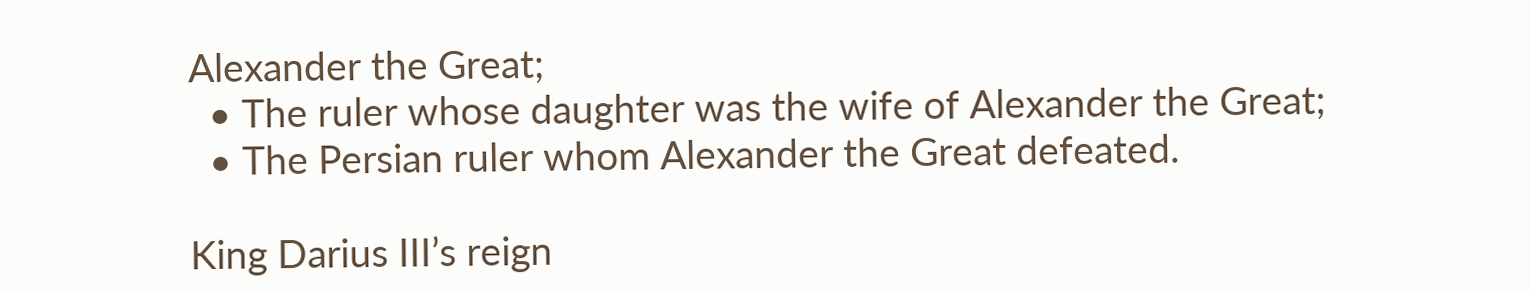Alexander the Great;
  • The ruler whose daughter was the wife of Alexander the Great;
  • The Persian ruler whom Alexander the Great defeated.

King Darius III’s reign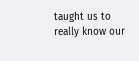taught us to really know our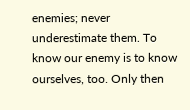enemies; never underestimate them. To know our enemy is to know ourselves, too. Only then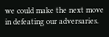we could make the next move in defeating our adversaries.